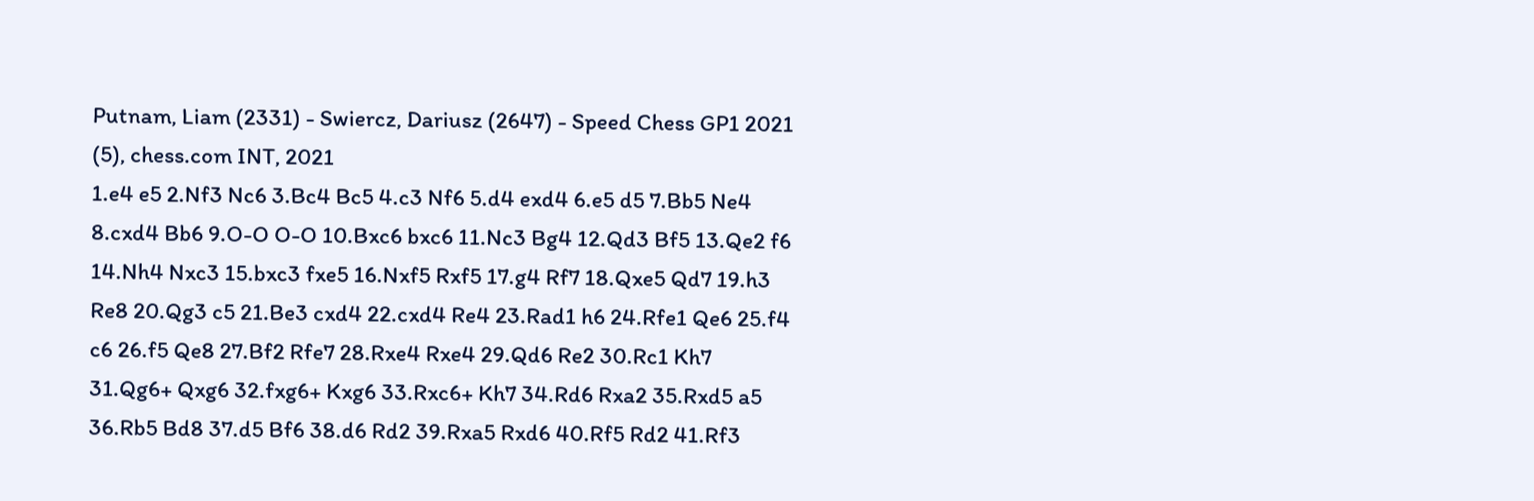Putnam, Liam (2331) - Swiercz, Dariusz (2647) - Speed Chess GP1 2021 (5), chess.com INT, 2021
1.e4 e5 2.Nf3 Nc6 3.Bc4 Bc5 4.c3 Nf6 5.d4 exd4 6.e5 d5 7.Bb5 Ne4 8.cxd4 Bb6 9.O-O O-O 10.Bxc6 bxc6 11.Nc3 Bg4 12.Qd3 Bf5 13.Qe2 f6 14.Nh4 Nxc3 15.bxc3 fxe5 16.Nxf5 Rxf5 17.g4 Rf7 18.Qxe5 Qd7 19.h3 Re8 20.Qg3 c5 21.Be3 cxd4 22.cxd4 Re4 23.Rad1 h6 24.Rfe1 Qe6 25.f4 c6 26.f5 Qe8 27.Bf2 Rfe7 28.Rxe4 Rxe4 29.Qd6 Re2 30.Rc1 Kh7 31.Qg6+ Qxg6 32.fxg6+ Kxg6 33.Rxc6+ Kh7 34.Rd6 Rxa2 35.Rxd5 a5 36.Rb5 Bd8 37.d5 Bf6 38.d6 Rd2 39.Rxa5 Rxd6 40.Rf5 Rd2 41.Rf3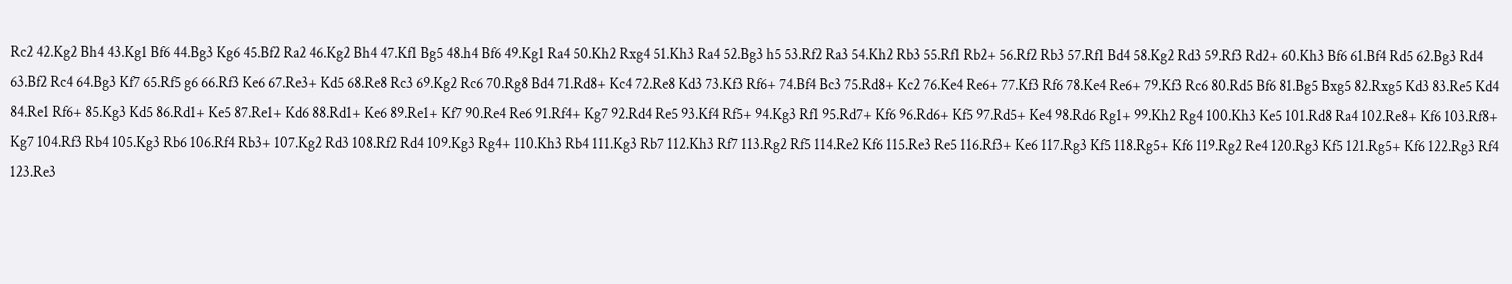Rc2 42.Kg2 Bh4 43.Kg1 Bf6 44.Bg3 Kg6 45.Bf2 Ra2 46.Kg2 Bh4 47.Kf1 Bg5 48.h4 Bf6 49.Kg1 Ra4 50.Kh2 Rxg4 51.Kh3 Ra4 52.Bg3 h5 53.Rf2 Ra3 54.Kh2 Rb3 55.Rf1 Rb2+ 56.Rf2 Rb3 57.Rf1 Bd4 58.Kg2 Rd3 59.Rf3 Rd2+ 60.Kh3 Bf6 61.Bf4 Rd5 62.Bg3 Rd4 63.Bf2 Rc4 64.Bg3 Kf7 65.Rf5 g6 66.Rf3 Ke6 67.Re3+ Kd5 68.Re8 Rc3 69.Kg2 Rc6 70.Rg8 Bd4 71.Rd8+ Kc4 72.Re8 Kd3 73.Kf3 Rf6+ 74.Bf4 Bc3 75.Rd8+ Kc2 76.Ke4 Re6+ 77.Kf3 Rf6 78.Ke4 Re6+ 79.Kf3 Rc6 80.Rd5 Bf6 81.Bg5 Bxg5 82.Rxg5 Kd3 83.Re5 Kd4 84.Re1 Rf6+ 85.Kg3 Kd5 86.Rd1+ Ke5 87.Re1+ Kd6 88.Rd1+ Ke6 89.Re1+ Kf7 90.Re4 Re6 91.Rf4+ Kg7 92.Rd4 Re5 93.Kf4 Rf5+ 94.Kg3 Rf1 95.Rd7+ Kf6 96.Rd6+ Kf5 97.Rd5+ Ke4 98.Rd6 Rg1+ 99.Kh2 Rg4 100.Kh3 Ke5 101.Rd8 Ra4 102.Re8+ Kf6 103.Rf8+ Kg7 104.Rf3 Rb4 105.Kg3 Rb6 106.Rf4 Rb3+ 107.Kg2 Rd3 108.Rf2 Rd4 109.Kg3 Rg4+ 110.Kh3 Rb4 111.Kg3 Rb7 112.Kh3 Rf7 113.Rg2 Rf5 114.Re2 Kf6 115.Re3 Re5 116.Rf3+ Ke6 117.Rg3 Kf5 118.Rg5+ Kf6 119.Rg2 Re4 120.Rg3 Kf5 121.Rg5+ Kf6 122.Rg3 Rf4 123.Re3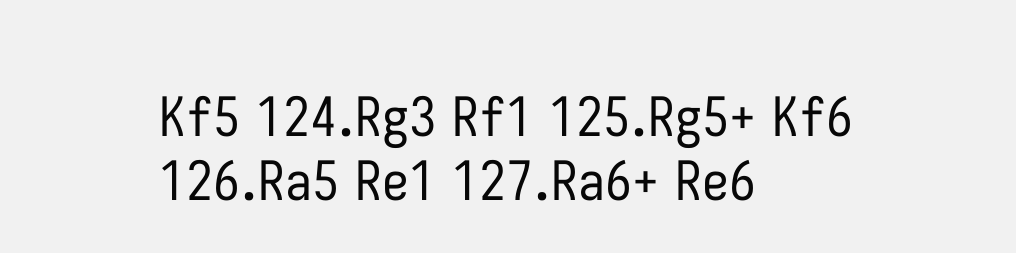Kf5 124.Rg3 Rf1 125.Rg5+ Kf6 126.Ra5 Re1 127.Ra6+ Re6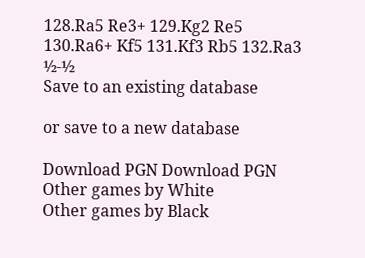128.Ra5 Re3+ 129.Kg2 Re5 130.Ra6+ Kf5 131.Kf3 Rb5 132.Ra3 ½-½
Save to an existing database

or save to a new database

Download PGN Download PGN
Other games by White
Other games by Black